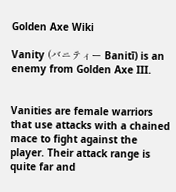Golden Axe Wiki

Vanity (バニティー Banitī) is an enemy from Golden Axe III.


Vanities are female warriors that use attacks with a chained mace to fight against the player. Their attack range is quite far and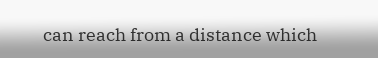can reach from a distance which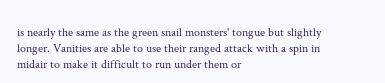is nearly the same as the green snail monsters' tongue but slightly longer. Vanities are able to use their ranged attack with a spin in midair to make it difficult to run under them or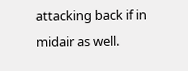attacking back if in midair as well.